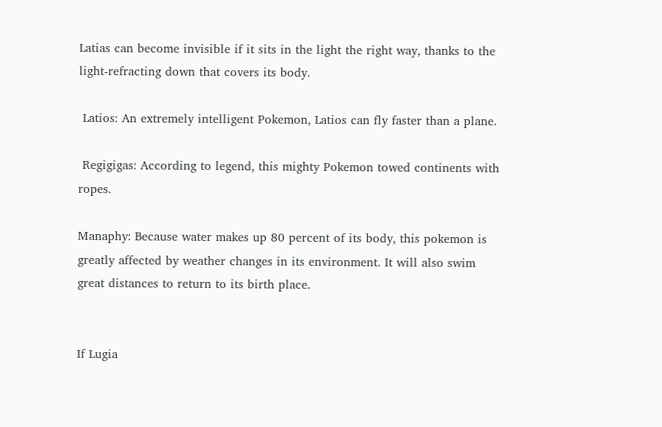Latias can become invisible if it sits in the light the right way, thanks to the light-refracting down that covers its body.

 Latios: An extremely intelligent Pokemon, Latios can fly faster than a plane.

 Regigigas: According to legend, this mighty Pokemon towed continents with ropes.

Manaphy: Because water makes up 80 percent of its body, this pokemon is greatly affected by weather changes in its environment. It will also swim great distances to return to its birth place.


If Lugia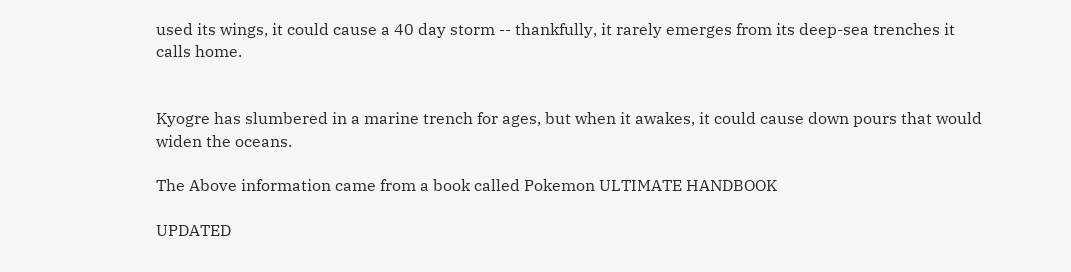used its wings, it could cause a 40 day storm -- thankfully, it rarely emerges from its deep-sea trenches it calls home.


Kyogre has slumbered in a marine trench for ages, but when it awakes, it could cause down pours that would widen the oceans.

The Above information came from a book called Pokemon ULTIMATE HANDBOOK

UPDATED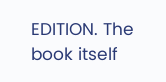EDITION. The book itself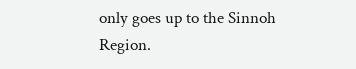only goes up to the Sinnoh Region.